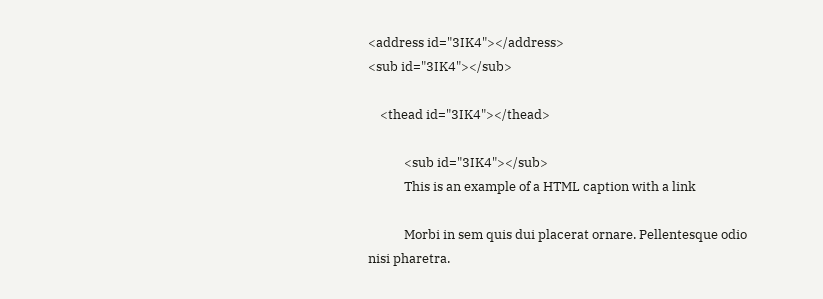<address id="3IK4"></address>
<sub id="3IK4"></sub>

    <thead id="3IK4"></thead>

            <sub id="3IK4"></sub>
            This is an example of a HTML caption with a link

            Morbi in sem quis dui placerat ornare. Pellentesque odio nisi pharetra.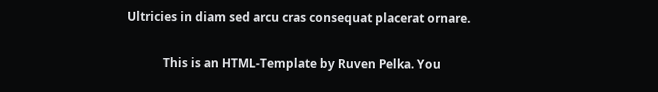Ultricies in diam sed arcu cras consequat placerat ornare.

            This is an HTML-Template by Ruven Pelka. You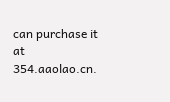can purchase it at 354.aaolao.cn.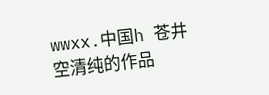wwxx.中国h 苍井空清纯的作品